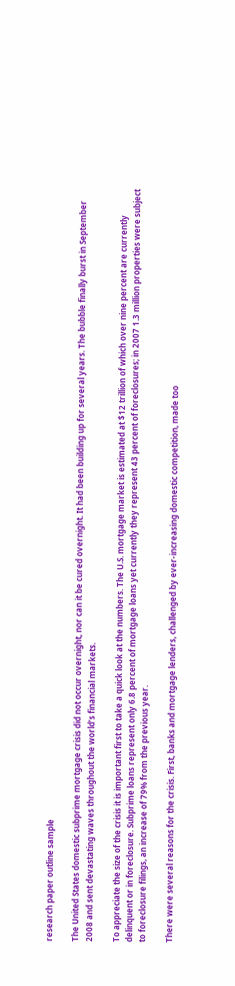research paper outline sample

The United States domestic subprime mortgage crisis did not occur overnight, nor can it be cured overnight. It had been building up for several years. The bubble finally burst in September 2008 and sent devastating waves throughout the world’s financial markets.

To appreciate the size of the crisis it is important first to take a quick look at the numbers. The U.S. mortgage market is estimated at $12 trillion of which over nine percent are currently delinquent or in foreclosure. Subprime loans represent only 6.8 percent of mortgage loans yet currently they represent 43 percent of foreclosures; in 2007 1.3 million properties were subject to foreclosure filings, an increase of 79% from the previous year.

There were several reasons for the crisis. First, banks and mortgage lenders, challenged by ever-increasing domestic competition, made too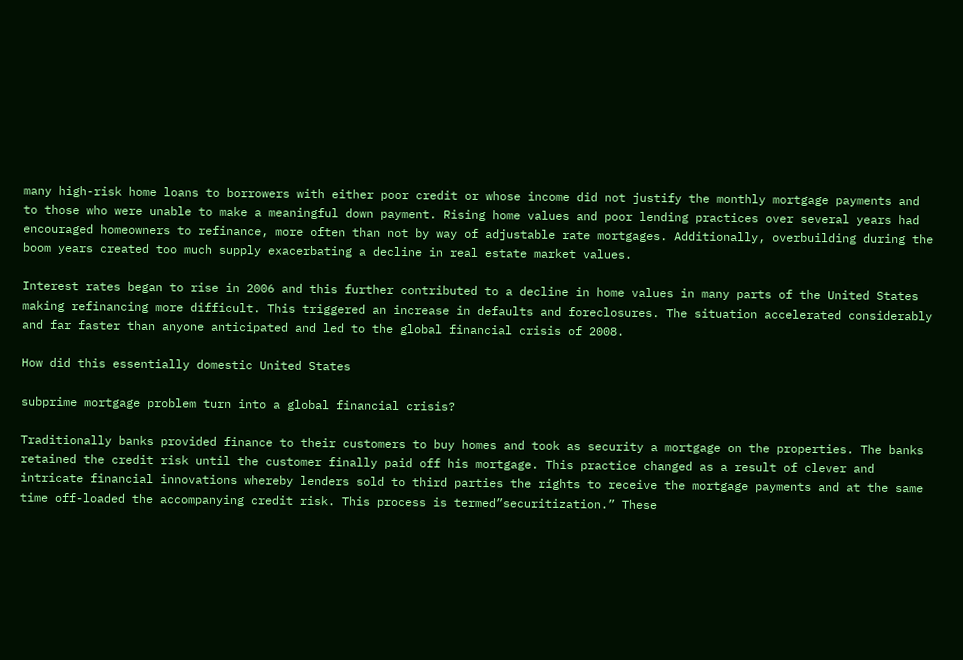many high-risk home loans to borrowers with either poor credit or whose income did not justify the monthly mortgage payments and to those who were unable to make a meaningful down payment. Rising home values and poor lending practices over several years had encouraged homeowners to refinance, more often than not by way of adjustable rate mortgages. Additionally, overbuilding during the boom years created too much supply exacerbating a decline in real estate market values.

Interest rates began to rise in 2006 and this further contributed to a decline in home values in many parts of the United States making refinancing more difficult. This triggered an increase in defaults and foreclosures. The situation accelerated considerably and far faster than anyone anticipated and led to the global financial crisis of 2008.

How did this essentially domestic United States

subprime mortgage problem turn into a global financial crisis?

Traditionally banks provided finance to their customers to buy homes and took as security a mortgage on the properties. The banks retained the credit risk until the customer finally paid off his mortgage. This practice changed as a result of clever and intricate financial innovations whereby lenders sold to third parties the rights to receive the mortgage payments and at the same time off-loaded the accompanying credit risk. This process is termed”securitization.” These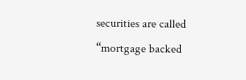securities are called “mortgage backed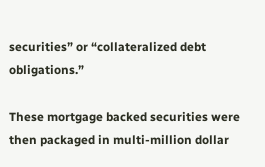securities” or “collateralized debt obligations.”

These mortgage backed securities were then packaged in multi-million dollar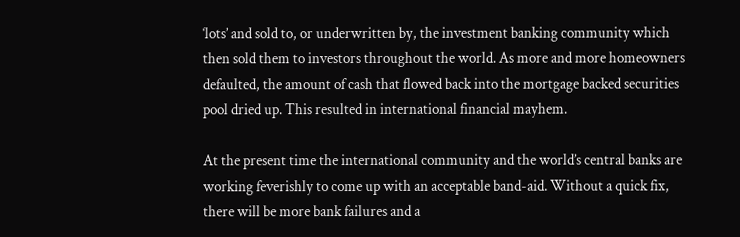‘lots’ and sold to, or underwritten by, the investment banking community which then sold them to investors throughout the world. As more and more homeowners defaulted, the amount of cash that flowed back into the mortgage backed securities pool dried up. This resulted in international financial mayhem.

At the present time the international community and the world’s central banks are working feverishly to come up with an acceptable band-aid. Without a quick fix, there will be more bank failures and a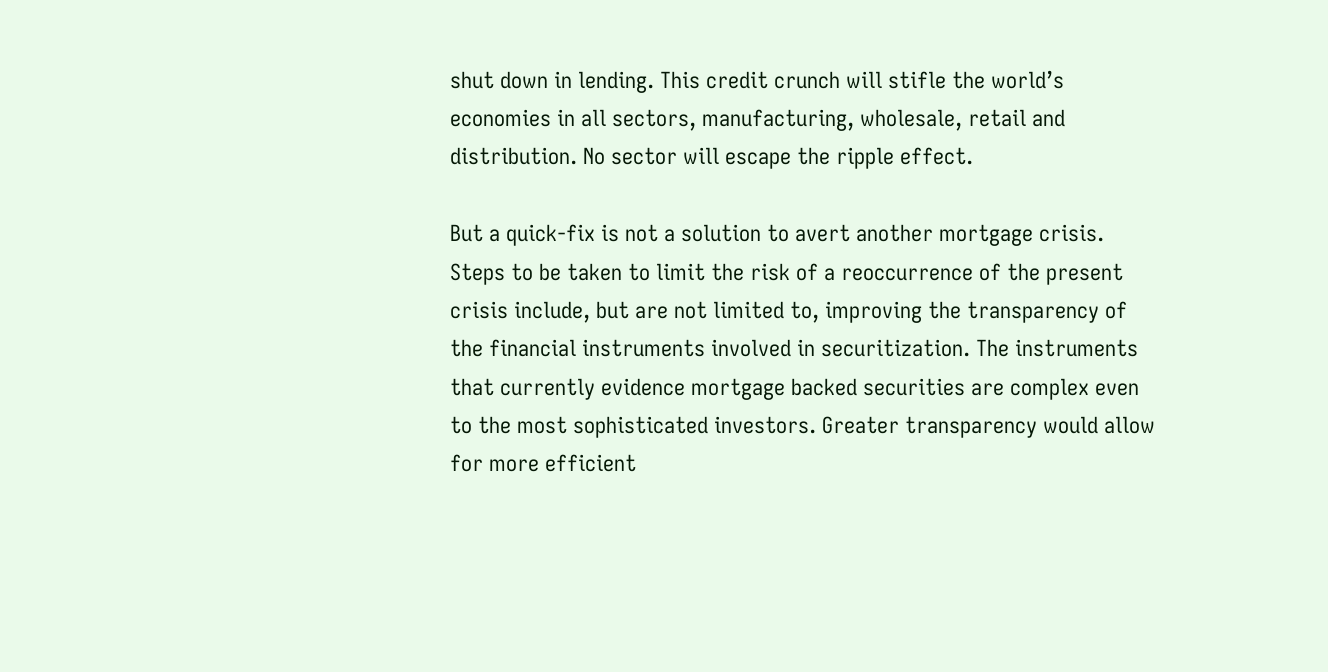shut down in lending. This credit crunch will stifle the world’s economies in all sectors, manufacturing, wholesale, retail and distribution. No sector will escape the ripple effect.

But a quick-fix is not a solution to avert another mortgage crisis. Steps to be taken to limit the risk of a reoccurrence of the present crisis include, but are not limited to, improving the transparency of the financial instruments involved in securitization. The instruments that currently evidence mortgage backed securities are complex even to the most sophisticated investors. Greater transparency would allow for more efficient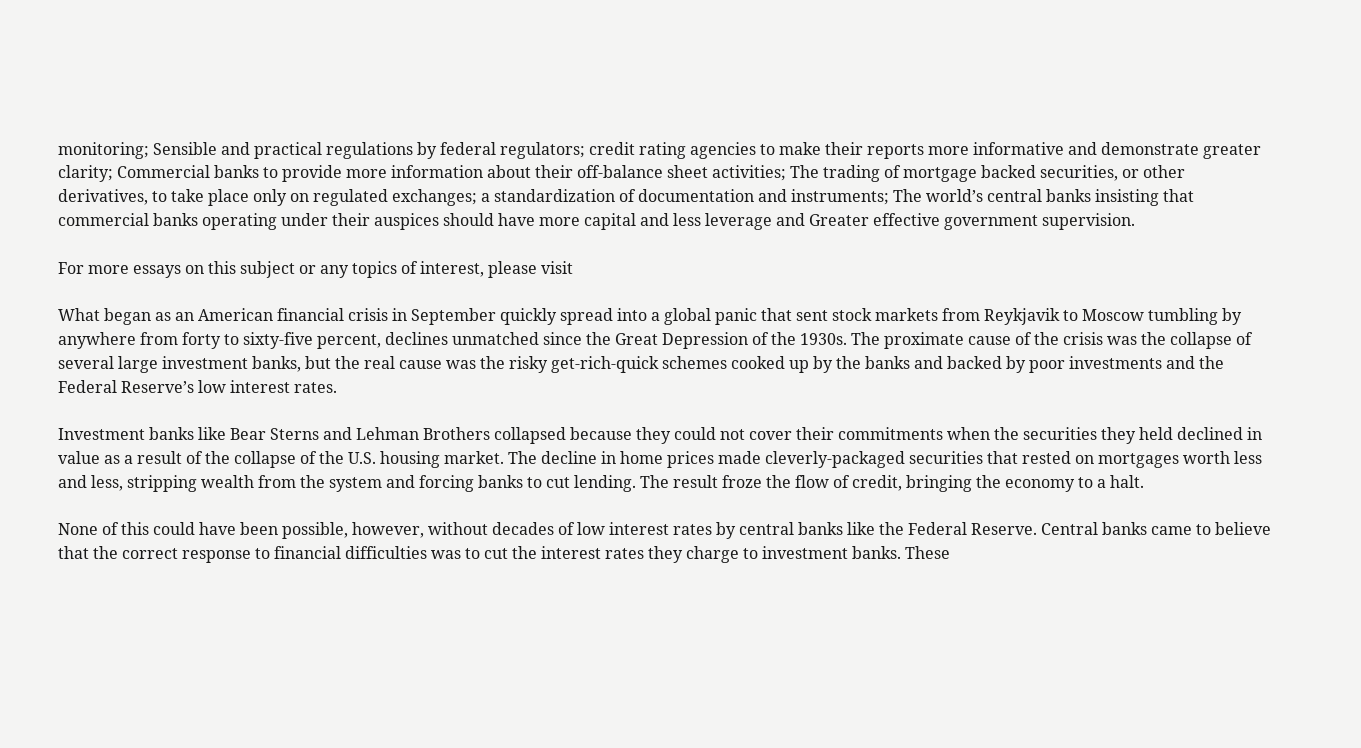monitoring; Sensible and practical regulations by federal regulators; credit rating agencies to make their reports more informative and demonstrate greater clarity; Commercial banks to provide more information about their off-balance sheet activities; The trading of mortgage backed securities, or other derivatives, to take place only on regulated exchanges; a standardization of documentation and instruments; The world’s central banks insisting that commercial banks operating under their auspices should have more capital and less leverage and Greater effective government supervision.

For more essays on this subject or any topics of interest, please visit

What began as an American financial crisis in September quickly spread into a global panic that sent stock markets from Reykjavik to Moscow tumbling by anywhere from forty to sixty-five percent, declines unmatched since the Great Depression of the 1930s. The proximate cause of the crisis was the collapse of several large investment banks, but the real cause was the risky get-rich-quick schemes cooked up by the banks and backed by poor investments and the Federal Reserve’s low interest rates.

Investment banks like Bear Sterns and Lehman Brothers collapsed because they could not cover their commitments when the securities they held declined in value as a result of the collapse of the U.S. housing market. The decline in home prices made cleverly-packaged securities that rested on mortgages worth less and less, stripping wealth from the system and forcing banks to cut lending. The result froze the flow of credit, bringing the economy to a halt.

None of this could have been possible, however, without decades of low interest rates by central banks like the Federal Reserve. Central banks came to believe that the correct response to financial difficulties was to cut the interest rates they charge to investment banks. These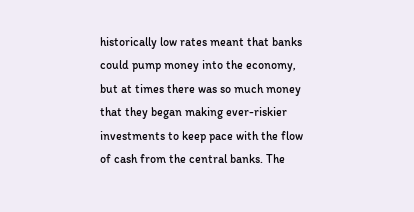historically low rates meant that banks could pump money into the economy, but at times there was so much money that they began making ever-riskier investments to keep pace with the flow of cash from the central banks. The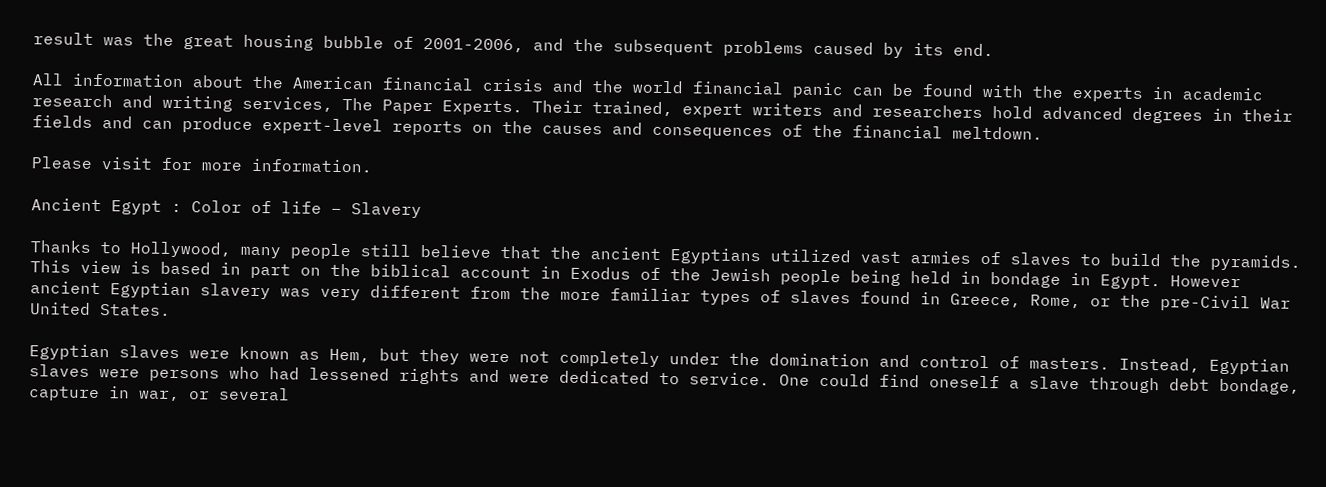result was the great housing bubble of 2001-2006, and the subsequent problems caused by its end.

All information about the American financial crisis and the world financial panic can be found with the experts in academic research and writing services, The Paper Experts. Their trained, expert writers and researchers hold advanced degrees in their fields and can produce expert-level reports on the causes and consequences of the financial meltdown.

Please visit for more information.

Ancient Egypt : Color of life – Slavery

Thanks to Hollywood, many people still believe that the ancient Egyptians utilized vast armies of slaves to build the pyramids. This view is based in part on the biblical account in Exodus of the Jewish people being held in bondage in Egypt. However ancient Egyptian slavery was very different from the more familiar types of slaves found in Greece, Rome, or the pre-Civil War United States.

Egyptian slaves were known as Hem, but they were not completely under the domination and control of masters. Instead, Egyptian slaves were persons who had lessened rights and were dedicated to service. One could find oneself a slave through debt bondage, capture in war, or several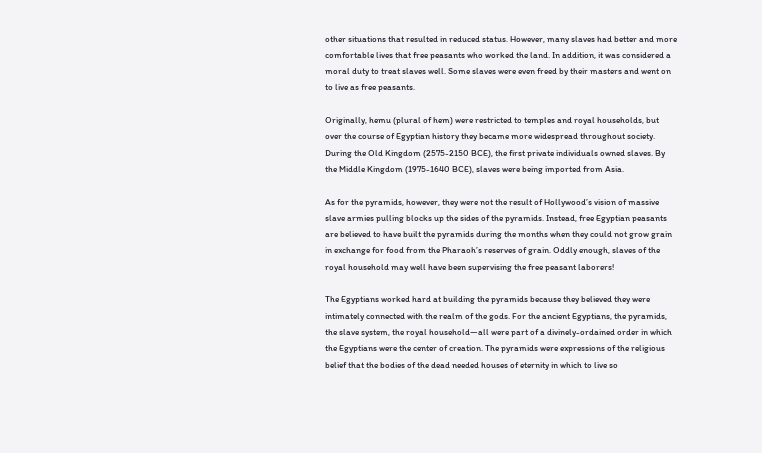other situations that resulted in reduced status. However, many slaves had better and more comfortable lives that free peasants who worked the land. In addition, it was considered a moral duty to treat slaves well. Some slaves were even freed by their masters and went on to live as free peasants.

Originally, hemu (plural of hem) were restricted to temples and royal households, but over the course of Egyptian history they became more widespread throughout society. During the Old Kingdom (2575-2150 BCE), the first private individuals owned slaves. By the Middle Kingdom (1975-1640 BCE), slaves were being imported from Asia.

As for the pyramids, however, they were not the result of Hollywood’s vision of massive slave armies pulling blocks up the sides of the pyramids. Instead, free Egyptian peasants are believed to have built the pyramids during the months when they could not grow grain in exchange for food from the Pharaoh’s reserves of grain. Oddly enough, slaves of the royal household may well have been supervising the free peasant laborers!

The Egyptians worked hard at building the pyramids because they believed they were intimately connected with the realm of the gods. For the ancient Egyptians, the pyramids, the slave system, the royal household—all were part of a divinely-ordained order in which the Egyptians were the center of creation. The pyramids were expressions of the religious belief that the bodies of the dead needed houses of eternity in which to live so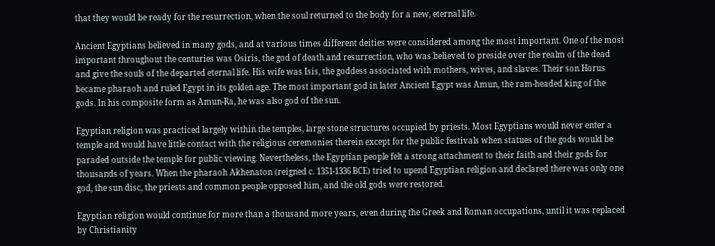that they would be ready for the resurrection, when the soul returned to the body for a new, eternal life.

Ancient Egyptians believed in many gods, and at various times different deities were considered among the most important. One of the most important throughout the centuries was Osiris, the god of death and resurrection, who was believed to preside over the realm of the dead and give the souls of the departed eternal life. His wife was Isis, the goddess associated with mothers, wives, and slaves. Their son Horus became pharaoh and ruled Egypt in its golden age. The most important god in later Ancient Egypt was Amun, the ram-headed king of the gods. In his composite form as Amun-Ra, he was also god of the sun.

Egyptian religion was practiced largely within the temples, large stone structures occupied by priests. Most Egyptians would never enter a temple and would have little contact with the religious ceremonies therein except for the public festivals when statues of the gods would be paraded outside the temple for public viewing. Nevertheless, the Egyptian people felt a strong attachment to their faith and their gods for thousands of years. When the pharaoh Akhenaton (reigned c. 1351-1336 BCE) tried to upend Egyptian religion and declared there was only one god, the sun disc, the priests and common people opposed him, and the old gods were restored.

Egyptian religion would continue for more than a thousand more years, even during the Greek and Roman occupations, until it was replaced by Christianity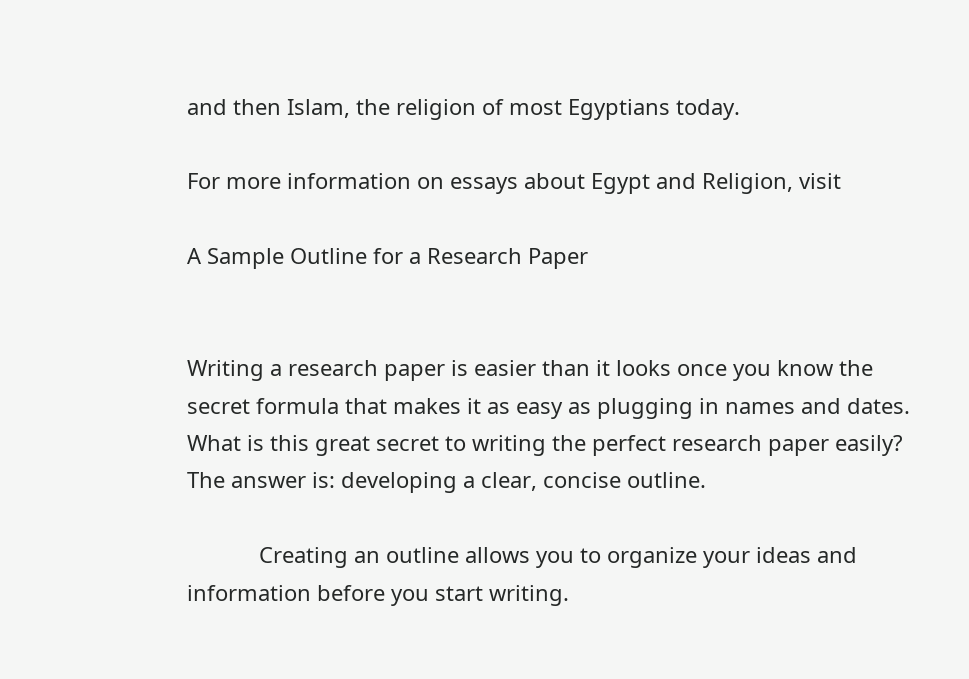and then Islam, the religion of most Egyptians today.

For more information on essays about Egypt and Religion, visit

A Sample Outline for a Research Paper


Writing a research paper is easier than it looks once you know the secret formula that makes it as easy as plugging in names and dates. What is this great secret to writing the perfect research paper easily? The answer is: developing a clear, concise outline.

            Creating an outline allows you to organize your ideas and information before you start writing.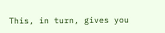This, in turn, gives you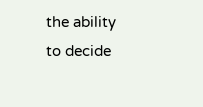the ability to decide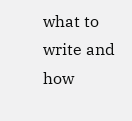what to write and how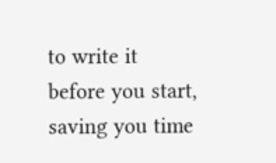to write it before you start, saving you time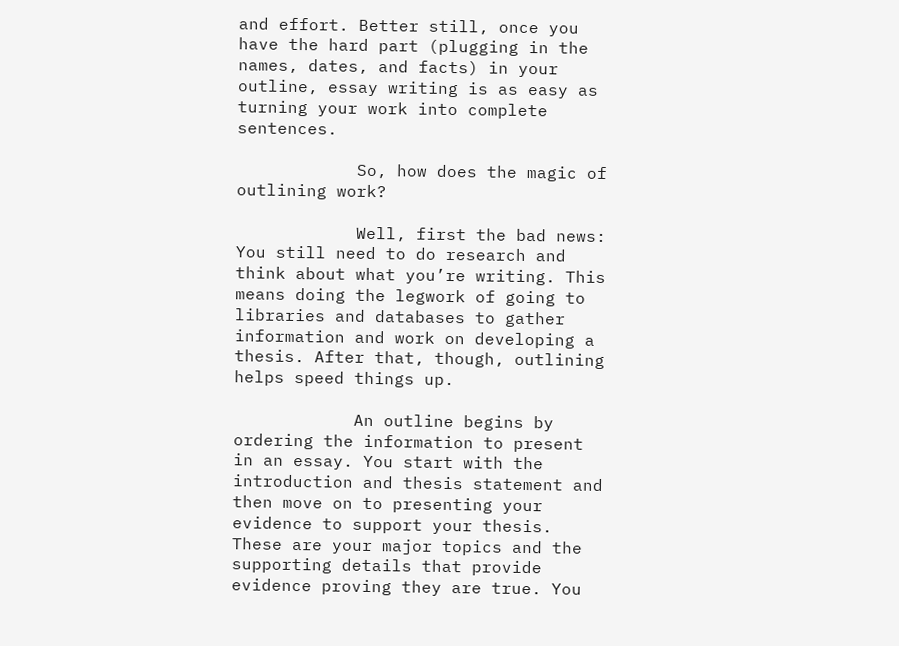and effort. Better still, once you have the hard part (plugging in the names, dates, and facts) in your outline, essay writing is as easy as turning your work into complete sentences.

            So, how does the magic of outlining work?

            Well, first the bad news: You still need to do research and think about what you’re writing. This means doing the legwork of going to libraries and databases to gather information and work on developing a thesis. After that, though, outlining helps speed things up.

            An outline begins by ordering the information to present in an essay. You start with the introduction and thesis statement and then move on to presenting your evidence to support your thesis. These are your major topics and the supporting details that provide evidence proving they are true. You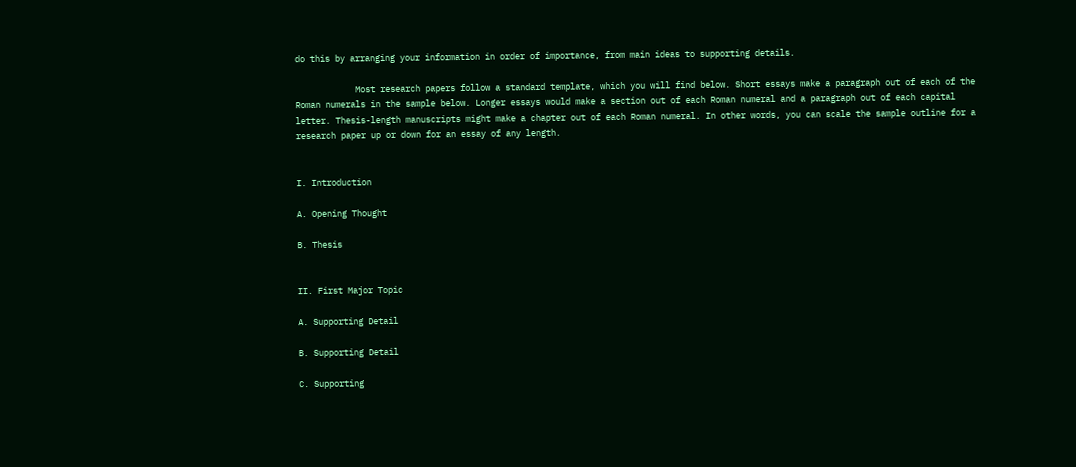do this by arranging your information in order of importance, from main ideas to supporting details.

            Most research papers follow a standard template, which you will find below. Short essays make a paragraph out of each of the Roman numerals in the sample below. Longer essays would make a section out of each Roman numeral and a paragraph out of each capital letter. Thesis-length manuscripts might make a chapter out of each Roman numeral. In other words, you can scale the sample outline for a research paper up or down for an essay of any length.


I. Introduction

A. Opening Thought

B. Thesis


II. First Major Topic

A. Supporting Detail

B. Supporting Detail

C. Supporting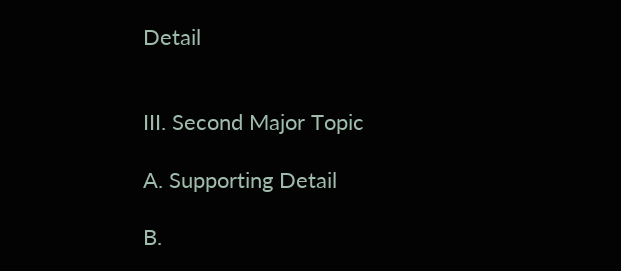Detail


III. Second Major Topic

A. Supporting Detail

B.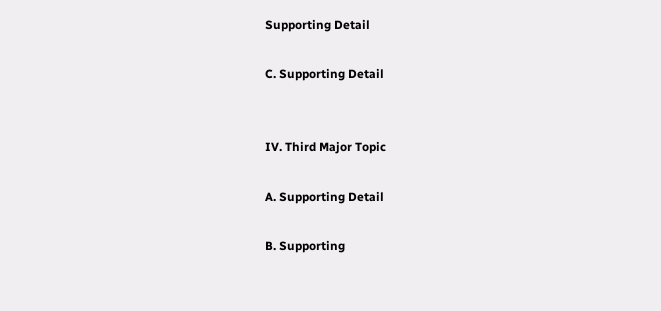Supporting Detail

C. Supporting Detail


IV. Third Major Topic

A. Supporting Detail

B. Supporting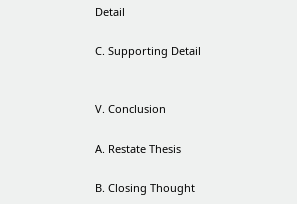Detail

C. Supporting Detail


V. Conclusion

A. Restate Thesis

B. Closing Thought